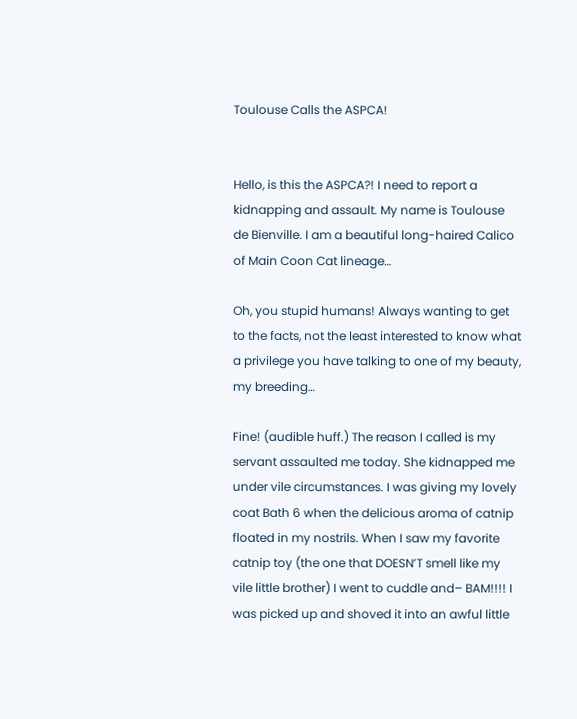Toulouse Calls the ASPCA!


Hello, is this the ASPCA?! I need to report a kidnapping and assault. My name is Toulouse de Bienville. I am a beautiful long-haired Calico of Main Coon Cat lineage…

Oh, you stupid humans! Always wanting to get to the facts, not the least interested to know what a privilege you have talking to one of my beauty, my breeding…

Fine! (audible huff.) The reason I called is my servant assaulted me today. She kidnapped me under vile circumstances. I was giving my lovely coat Bath 6 when the delicious aroma of catnip floated in my nostrils. When I saw my favorite catnip toy (the one that DOESN’T smell like my vile little brother) I went to cuddle and– BAM!!!! I was picked up and shoved it into an awful little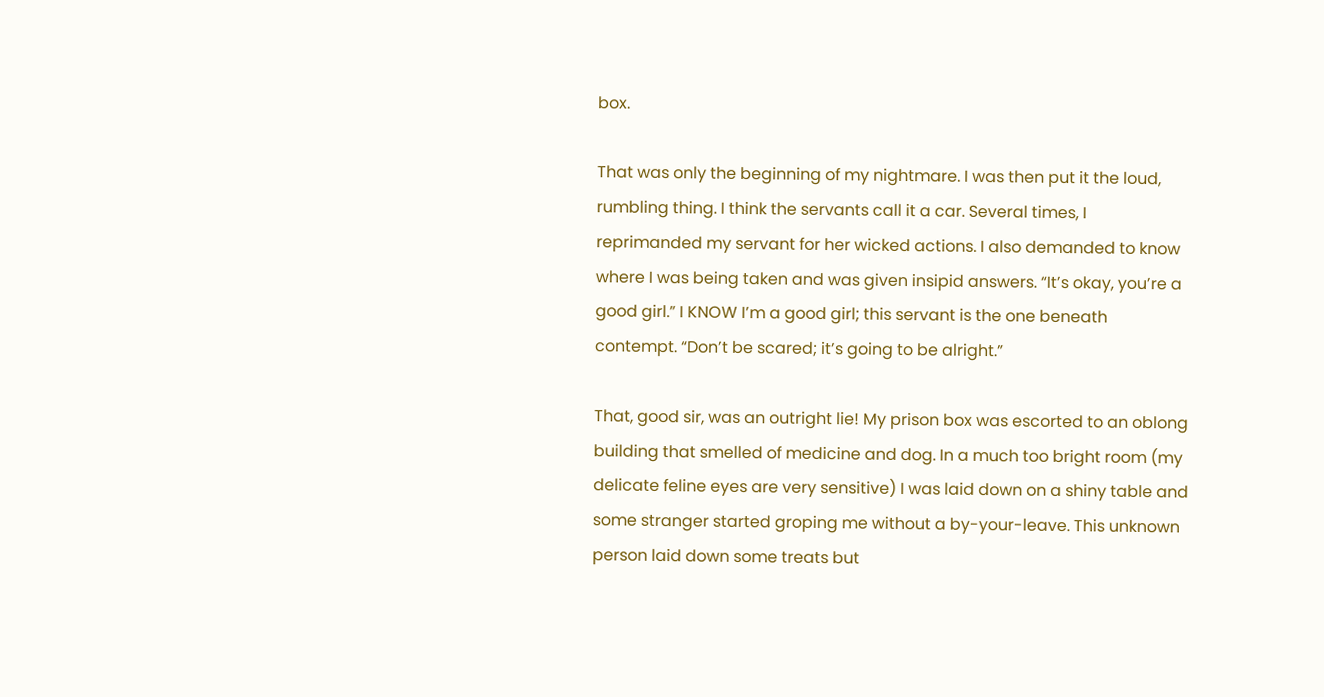box.

That was only the beginning of my nightmare. I was then put it the loud, rumbling thing. I think the servants call it a car. Several times, I reprimanded my servant for her wicked actions. I also demanded to know where I was being taken and was given insipid answers. “It’s okay, you’re a good girl.” I KNOW I’m a good girl; this servant is the one beneath contempt. “Don’t be scared; it’s going to be alright.”

That, good sir, was an outright lie! My prison box was escorted to an oblong building that smelled of medicine and dog. In a much too bright room (my delicate feline eyes are very sensitive) I was laid down on a shiny table and some stranger started groping me without a by-your-leave. This unknown person laid down some treats but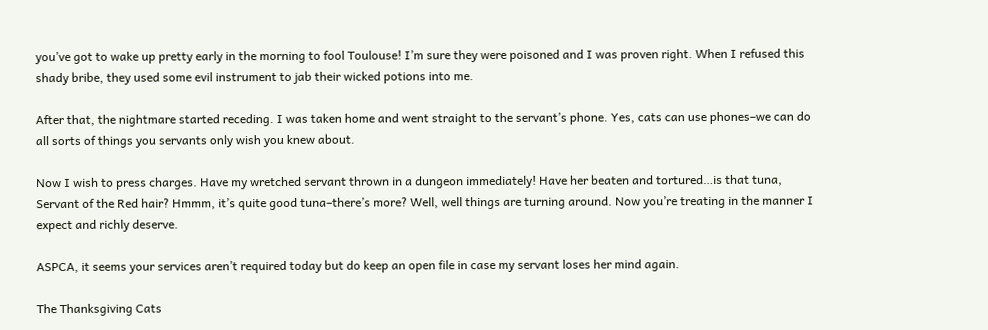you’ve got to wake up pretty early in the morning to fool Toulouse! I’m sure they were poisoned and I was proven right. When I refused this shady bribe, they used some evil instrument to jab their wicked potions into me.

After that, the nightmare started receding. I was taken home and went straight to the servant’s phone. Yes, cats can use phones–we can do all sorts of things you servants only wish you knew about.

Now I wish to press charges. Have my wretched servant thrown in a dungeon immediately! Have her beaten and tortured…is that tuna, Servant of the Red hair? Hmmm, it’s quite good tuna–there’s more? Well, well things are turning around. Now you’re treating in the manner I expect and richly deserve.

ASPCA, it seems your services aren’t required today but do keep an open file in case my servant loses her mind again.

The Thanksgiving Cats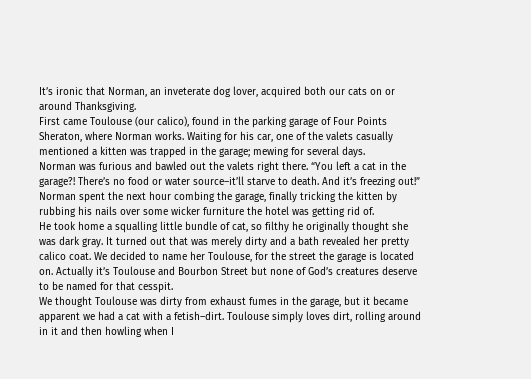It’s ironic that Norman, an inveterate dog lover, acquired both our cats on or around Thanksgiving.
First came Toulouse (our calico), found in the parking garage of Four Points Sheraton, where Norman works. Waiting for his car, one of the valets casually mentioned a kitten was trapped in the garage; mewing for several days.
Norman was furious and bawled out the valets right there. “You left a cat in the garage?! There’s no food or water source–it’ll starve to death. And it’s freezing out!”
Norman spent the next hour combing the garage, finally tricking the kitten by rubbing his nails over some wicker furniture the hotel was getting rid of.
He took home a squalling little bundle of cat, so filthy he originally thought she was dark gray. It turned out that was merely dirty and a bath revealed her pretty calico coat. We decided to name her Toulouse, for the street the garage is located on. Actually it’s Toulouse and Bourbon Street but none of God’s creatures deserve to be named for that cesspit.
We thought Toulouse was dirty from exhaust fumes in the garage, but it became apparent we had a cat with a fetish–dirt. Toulouse simply loves dirt, rolling around in it and then howling when I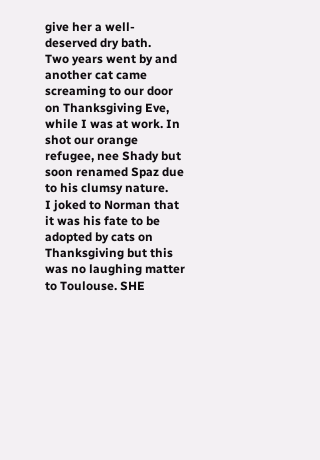give her a well-deserved dry bath.
Two years went by and another cat came screaming to our door on Thanksgiving Eve, while I was at work. In shot our orange refugee, nee Shady but soon renamed Spaz due to his clumsy nature.
I joked to Norman that it was his fate to be adopted by cats on Thanksgiving but this was no laughing matter to Toulouse. SHE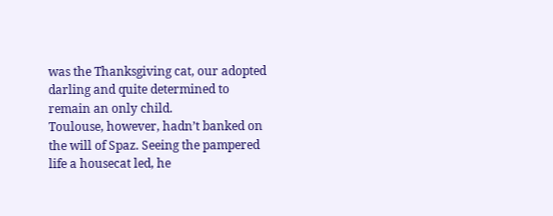was the Thanksgiving cat, our adopted darling and quite determined to remain an only child.
Toulouse, however, hadn’t banked on the will of Spaz. Seeing the pampered life a housecat led, he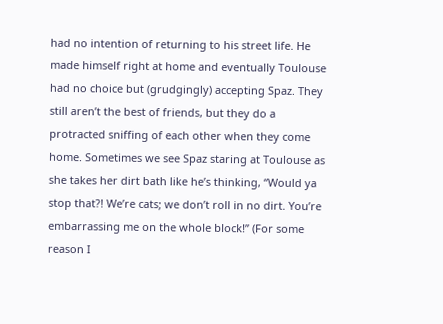had no intention of returning to his street life. He made himself right at home and eventually Toulouse had no choice but (grudgingly) accepting Spaz. They still aren’t the best of friends, but they do a protracted sniffing of each other when they come home. Sometimes we see Spaz staring at Toulouse as she takes her dirt bath like he’s thinking, “Would ya stop that?! We’re cats; we don’t roll in no dirt. You’re embarrassing me on the whole block!” (For some reason I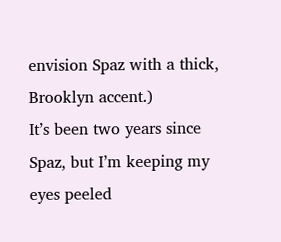envision Spaz with a thick, Brooklyn accent.)
It’s been two years since Spaz, but I’m keeping my eyes peeled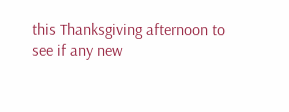this Thanksgiving afternoon to see if any new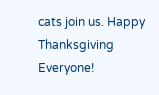cats join us. Happy Thanksgiving Everyone!